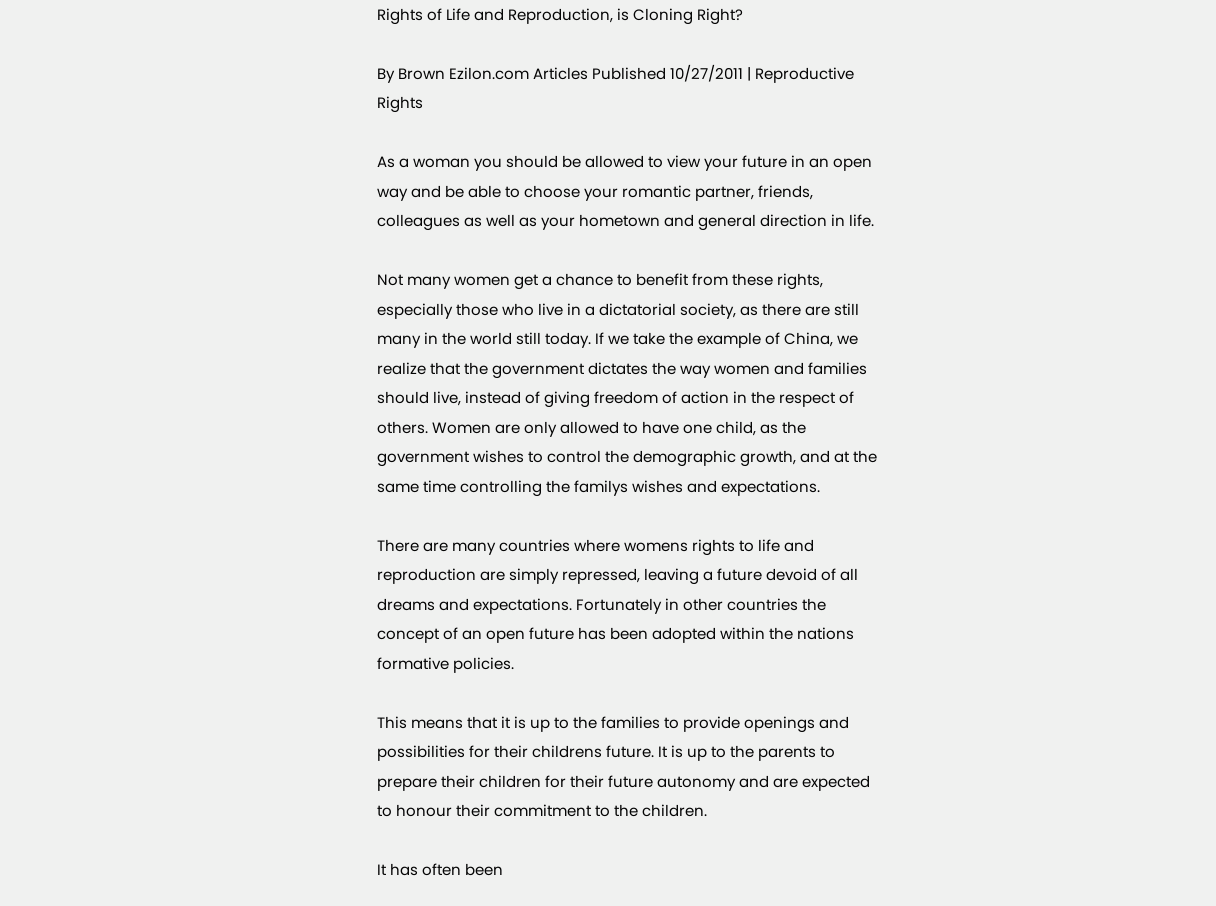Rights of Life and Reproduction, is Cloning Right?

By Brown Ezilon.com Articles Published 10/27/2011 | Reproductive Rights

As a woman you should be allowed to view your future in an open way and be able to choose your romantic partner, friends, colleagues as well as your hometown and general direction in life.

Not many women get a chance to benefit from these rights, especially those who live in a dictatorial society, as there are still many in the world still today. If we take the example of China, we realize that the government dictates the way women and families should live, instead of giving freedom of action in the respect of others. Women are only allowed to have one child, as the government wishes to control the demographic growth, and at the same time controlling the familys wishes and expectations.

There are many countries where womens rights to life and reproduction are simply repressed, leaving a future devoid of all dreams and expectations. Fortunately in other countries the concept of an open future has been adopted within the nations formative policies.

This means that it is up to the families to provide openings and possibilities for their childrens future. It is up to the parents to prepare their children for their future autonomy and are expected to honour their commitment to the children.

It has often been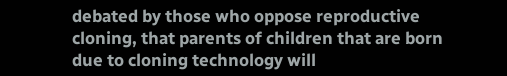debated by those who oppose reproductive cloning, that parents of children that are born due to cloning technology will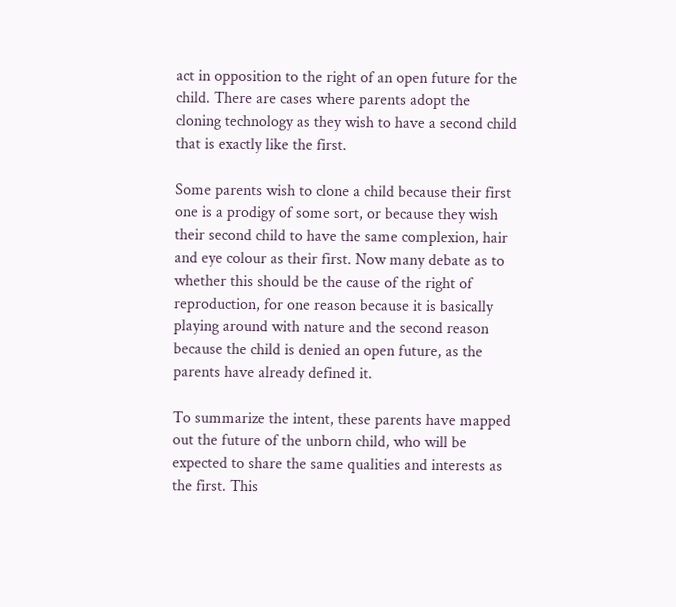act in opposition to the right of an open future for the child. There are cases where parents adopt the cloning technology as they wish to have a second child that is exactly like the first.

Some parents wish to clone a child because their first one is a prodigy of some sort, or because they wish their second child to have the same complexion, hair and eye colour as their first. Now many debate as to whether this should be the cause of the right of reproduction, for one reason because it is basically playing around with nature and the second reason because the child is denied an open future, as the parents have already defined it.

To summarize the intent, these parents have mapped out the future of the unborn child, who will be expected to share the same qualities and interests as the first. This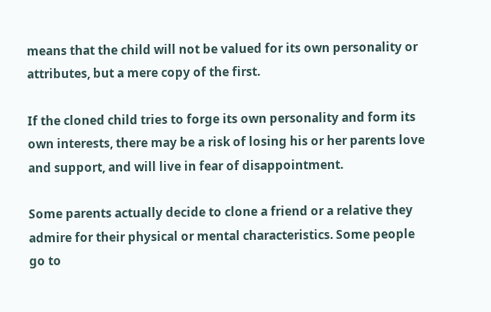means that the child will not be valued for its own personality or attributes, but a mere copy of the first.

If the cloned child tries to forge its own personality and form its own interests, there may be a risk of losing his or her parents love and support, and will live in fear of disappointment.

Some parents actually decide to clone a friend or a relative they admire for their physical or mental characteristics. Some people go to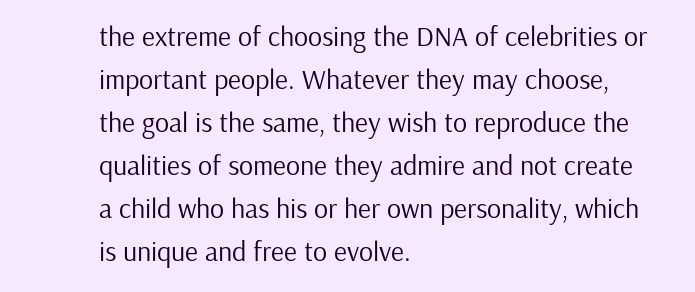the extreme of choosing the DNA of celebrities or important people. Whatever they may choose, the goal is the same, they wish to reproduce the qualities of someone they admire and not create a child who has his or her own personality, which is unique and free to evolve.